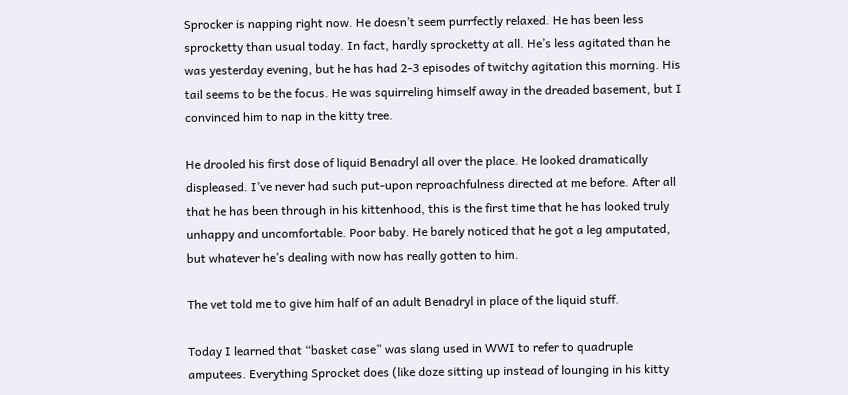Sprocker is napping right now. He doesn’t seem purrfectly relaxed. He has been less sprocketty than usual today. In fact, hardly sprocketty at all. He’s less agitated than he was yesterday evening, but he has had 2-3 episodes of twitchy agitation this morning. His tail seems to be the focus. He was squirreling himself away in the dreaded basement, but I convinced him to nap in the kitty tree.

He drooled his first dose of liquid Benadryl all over the place. He looked dramatically displeased. I’ve never had such put-upon reproachfulness directed at me before. After all that he has been through in his kittenhood, this is the first time that he has looked truly unhappy and uncomfortable. Poor baby. He barely noticed that he got a leg amputated, but whatever he’s dealing with now has really gotten to him.

The vet told me to give him half of an adult Benadryl in place of the liquid stuff.

Today I learned that “basket case” was slang used in WWI to refer to quadruple amputees. Everything Sprocket does (like doze sitting up instead of lounging in his kitty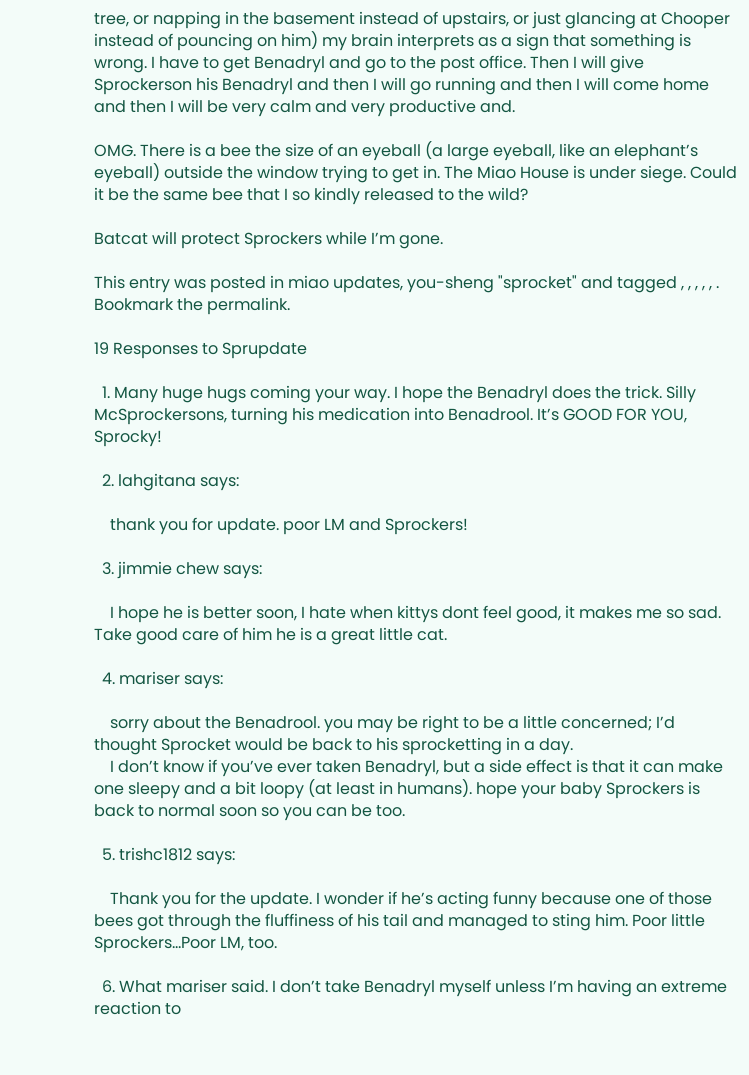tree, or napping in the basement instead of upstairs, or just glancing at Chooper instead of pouncing on him) my brain interprets as a sign that something is wrong. I have to get Benadryl and go to the post office. Then I will give Sprockerson his Benadryl and then I will go running and then I will come home and then I will be very calm and very productive and.

OMG. There is a bee the size of an eyeball (a large eyeball, like an elephant’s eyeball) outside the window trying to get in. The Miao House is under siege. Could it be the same bee that I so kindly released to the wild?

Batcat will protect Sprockers while I’m gone.

This entry was posted in miao updates, you-sheng "sprocket" and tagged , , , , , . Bookmark the permalink.

19 Responses to Sprupdate

  1. Many huge hugs coming your way. I hope the Benadryl does the trick. Silly McSprockersons, turning his medication into Benadrool. It’s GOOD FOR YOU, Sprocky!

  2. lahgitana says:

    thank you for update. poor LM and Sprockers!

  3. jimmie chew says:

    I hope he is better soon, I hate when kittys dont feel good, it makes me so sad. Take good care of him he is a great little cat.

  4. mariser says:

    sorry about the Benadrool. you may be right to be a little concerned; I’d thought Sprocket would be back to his sprocketting in a day.
    I don’t know if you’ve ever taken Benadryl, but a side effect is that it can make one sleepy and a bit loopy (at least in humans). hope your baby Sprockers is back to normal soon so you can be too.

  5. trishc1812 says:

    Thank you for the update. I wonder if he’s acting funny because one of those bees got through the fluffiness of his tail and managed to sting him. Poor little Sprockers…Poor LM, too.

  6. What mariser said. I don’t take Benadryl myself unless I’m having an extreme reaction to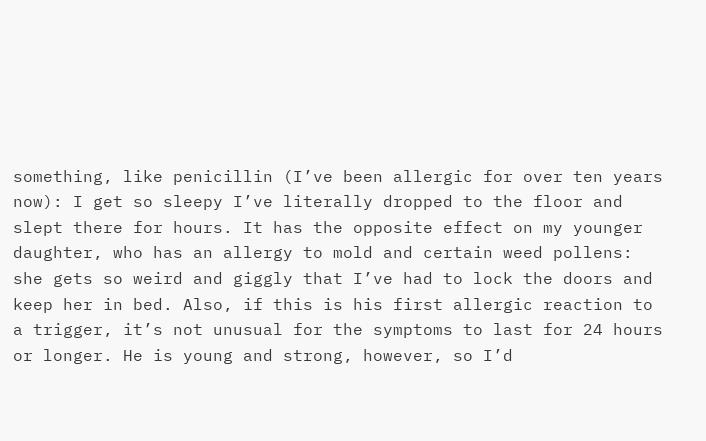something, like penicillin (I’ve been allergic for over ten years now): I get so sleepy I’ve literally dropped to the floor and slept there for hours. It has the opposite effect on my younger daughter, who has an allergy to mold and certain weed pollens: she gets so weird and giggly that I’ve had to lock the doors and keep her in bed. Also, if this is his first allergic reaction to a trigger, it’s not unusual for the symptoms to last for 24 hours or longer. He is young and strong, however, so I’d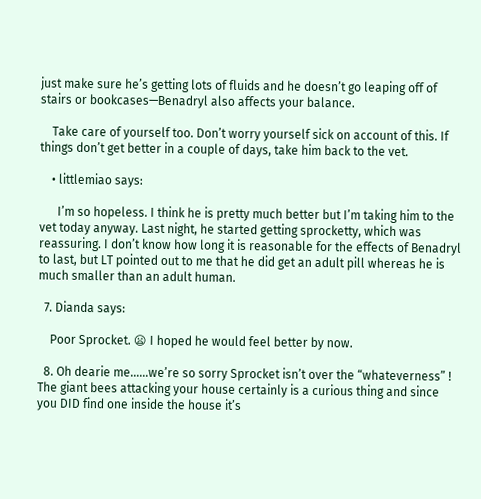just make sure he’s getting lots of fluids and he doesn’t go leaping off of stairs or bookcases—Benadryl also affects your balance.

    Take care of yourself too. Don’t worry yourself sick on account of this. If things don’t get better in a couple of days, take him back to the vet.

    • littlemiao says:

      I’m so hopeless. I think he is pretty much better but I’m taking him to the vet today anyway. Last night, he started getting sprocketty, which was reassuring. I don’t know how long it is reasonable for the effects of Benadryl to last, but LT pointed out to me that he did get an adult pill whereas he is much smaller than an adult human.

  7. Dianda says:

    Poor Sprocket. 😦 I hoped he would feel better by now.

  8. Oh dearie me……we’re so sorry Sprocket isn’t over the “whateverness” ! The giant bees attacking your house certainly is a curious thing and since you DID find one inside the house it’s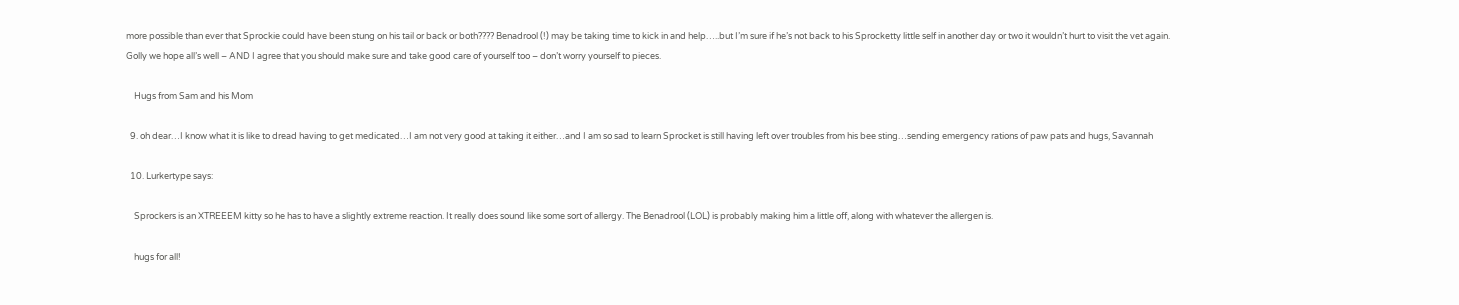more possible than ever that Sprockie could have been stung on his tail or back or both???? Benadrool (!) may be taking time to kick in and help…..but I’m sure if he’s not back to his Sprocketty little self in another day or two it wouldn’t hurt to visit the vet again. Golly we hope all’s well – AND I agree that you should make sure and take good care of yourself too – don’t worry yourself to pieces.

    Hugs from Sam and his Mom

  9. oh dear…I know what it is like to dread having to get medicated…I am not very good at taking it either…and I am so sad to learn Sprocket is still having left over troubles from his bee sting…sending emergency rations of paw pats and hugs, Savannah

  10. Lurkertype says:

    Sprockers is an XTREEEM kitty so he has to have a slightly extreme reaction. It really does sound like some sort of allergy. The Benadrool (LOL) is probably making him a little off, along with whatever the allergen is.

    hugs for all!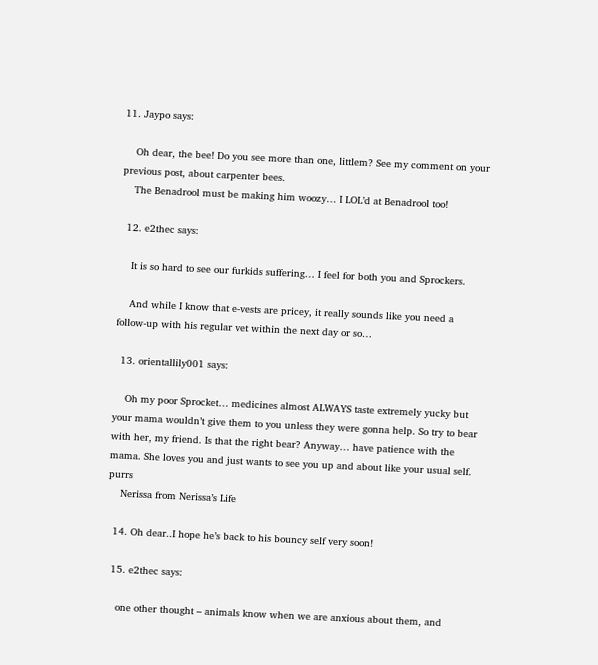11. Jaypo says:

    Oh dear, the bee! Do you see more than one, littlem? See my comment on your previous post, about carpenter bees.
    The Benadrool must be making him woozy… I LOL’d at Benadrool too!

  12. e2thec says:

    It is so hard to see our furkids suffering… I feel for both you and Sprockers.

    And while I know that e-vests are pricey, it really sounds like you need a follow-up with his regular vet within the next day or so…

  13. orientallily001 says:

    Oh my poor Sprocket… medicines almost ALWAYS taste extremely yucky but your mama wouldn’t give them to you unless they were gonna help. So try to bear with her, my friend. Is that the right bear? Anyway… have patience with the mama. She loves you and just wants to see you up and about like your usual self. purrs
    Nerissa from Nerissa’s Life

  14. Oh dear..I hope he’s back to his bouncy self very soon!

  15. e2thec says:

    one other thought – animals know when we are anxious about them, and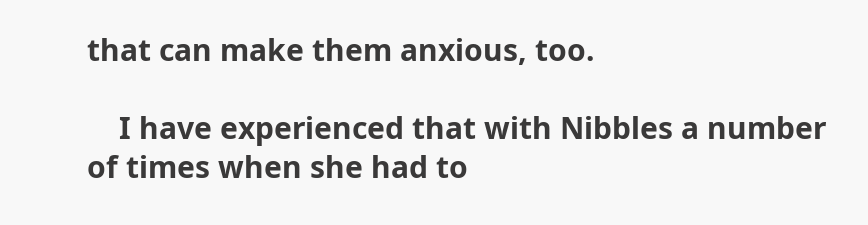that can make them anxious, too.

    I have experienced that with Nibbles a number of times when she had to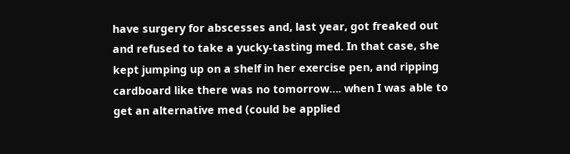have surgery for abscesses and, last year, got freaked out and refused to take a yucky-tasting med. In that case, she kept jumping up on a shelf in her exercise pen, and ripping cardboard like there was no tomorrow…. when I was able to get an alternative med (could be applied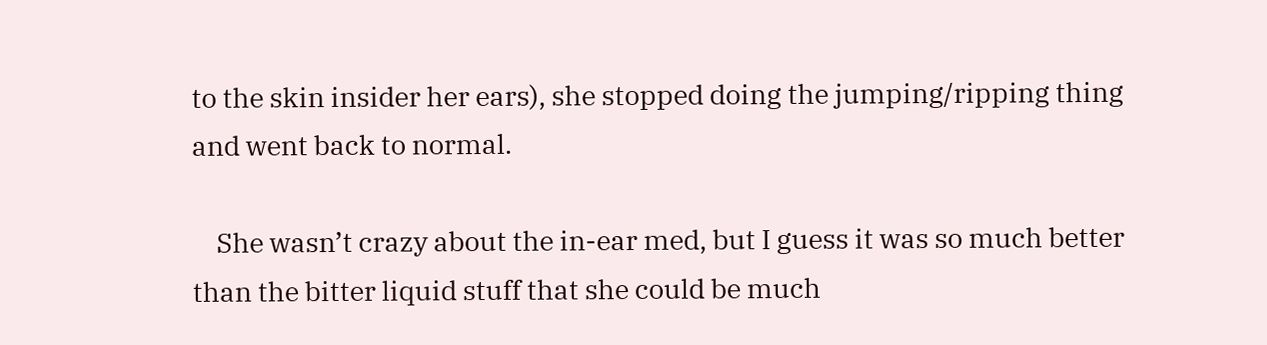to the skin insider her ears), she stopped doing the jumping/ripping thing and went back to normal.

    She wasn’t crazy about the in-ear med, but I guess it was so much better than the bitter liquid stuff that she could be much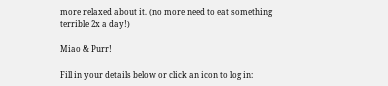more relaxed about it. (no more need to eat something terrible 2x a day!)

Miao & Purr!

Fill in your details below or click an icon to log in: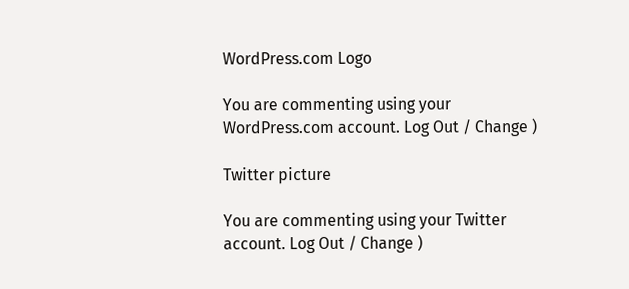WordPress.com Logo

You are commenting using your WordPress.com account. Log Out / Change )

Twitter picture

You are commenting using your Twitter account. Log Out / Change )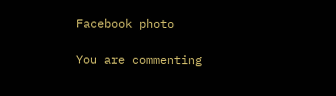Facebook photo

You are commenting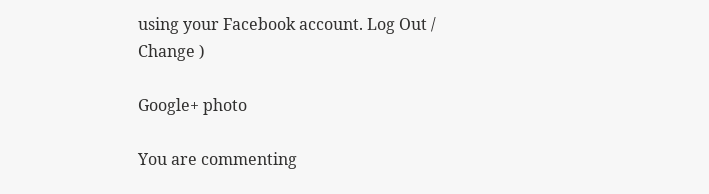using your Facebook account. Log Out / Change )

Google+ photo

You are commenting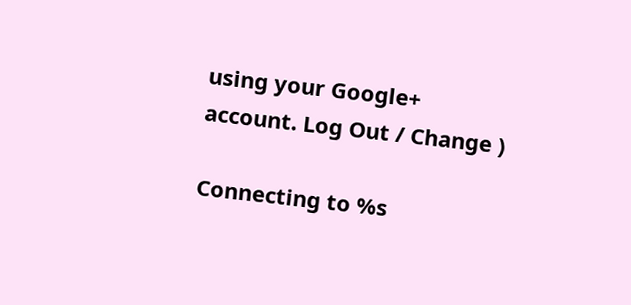using your Google+ account. Log Out / Change )

Connecting to %s